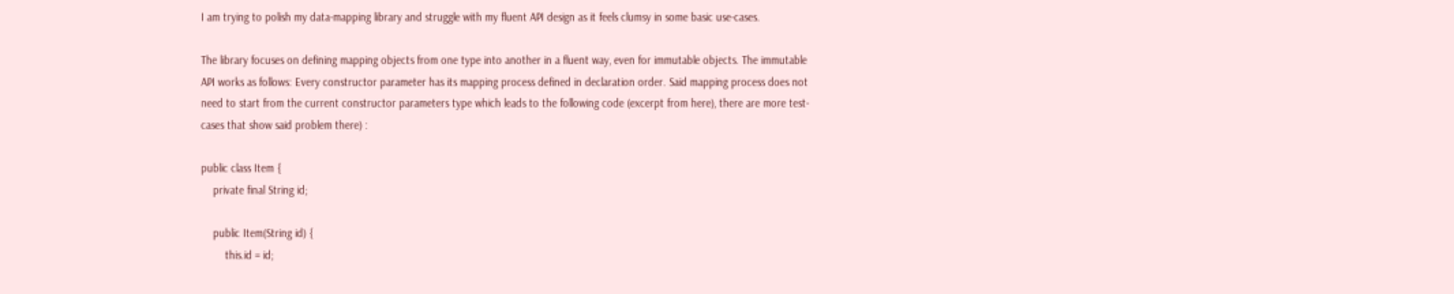I am trying to polish my data-mapping library and struggle with my fluent API design as it feels clumsy in some basic use-cases.

The library focuses on defining mapping objects from one type into another in a fluent way, even for immutable objects. The immutable API works as follows: Every constructor parameter has its mapping process defined in declaration order. Said mapping process does not need to start from the current constructor parameters type which leads to the following code (excerpt from here), there are more test-cases that show said problem there) :

public class Item {
    private final String id;

    public Item(String id) {
        this.id = id;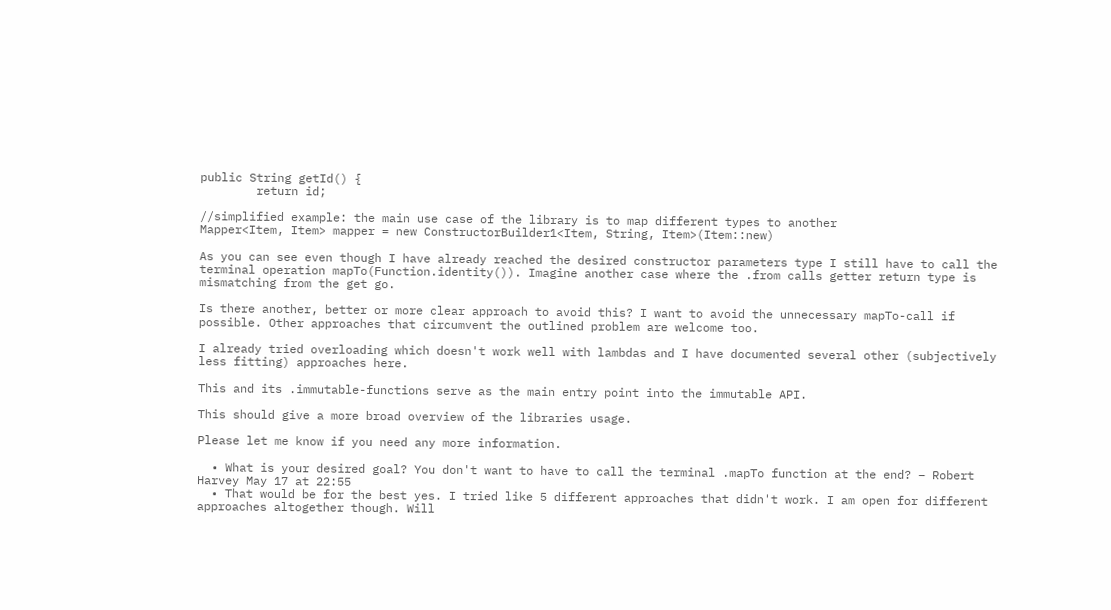public String getId() {
        return id;

//simplified example: the main use case of the library is to map different types to another
Mapper<Item, Item> mapper = new ConstructorBuilder1<Item, String, Item>(Item::new)

As you can see even though I have already reached the desired constructor parameters type I still have to call the terminal operation mapTo(Function.identity()). Imagine another case where the .from calls getter return type is mismatching from the get go.

Is there another, better or more clear approach to avoid this? I want to avoid the unnecessary mapTo-call if possible. Other approaches that circumvent the outlined problem are welcome too.

I already tried overloading which doesn't work well with lambdas and I have documented several other (subjectively less fitting) approaches here.

This and its .immutable-functions serve as the main entry point into the immutable API.

This should give a more broad overview of the libraries usage.

Please let me know if you need any more information.

  • What is your desired goal? You don't want to have to call the terminal .mapTo function at the end? – Robert Harvey May 17 at 22:55
  • That would be for the best yes. I tried like 5 different approaches that didn't work. I am open for different approaches altogether though. Will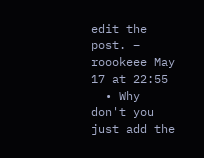edit the post. – roookeee May 17 at 22:55
  • Why don't you just add the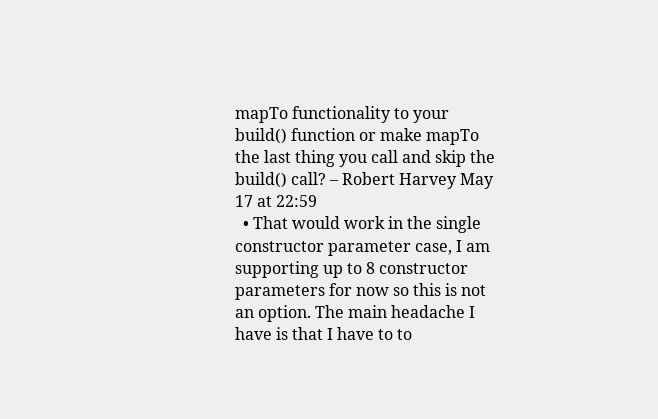mapTo functionality to your build() function or make mapTo the last thing you call and skip the build() call? – Robert Harvey May 17 at 22:59
  • That would work in the single constructor parameter case, I am supporting up to 8 constructor parameters for now so this is not an option. The main headache I have is that I have to to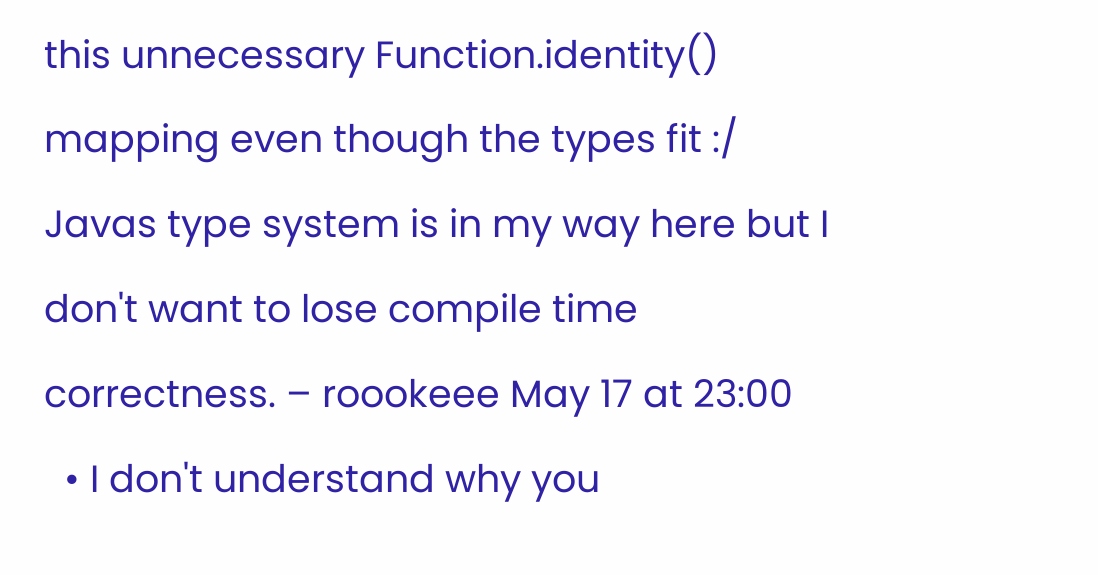this unnecessary Function.identity() mapping even though the types fit :/ Javas type system is in my way here but I don't want to lose compile time correctness. – roookeee May 17 at 23:00
  • I don't understand why you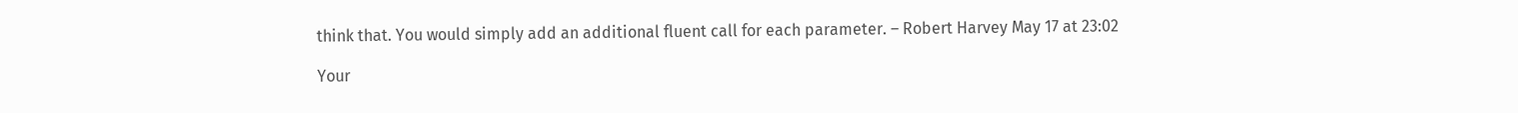think that. You would simply add an additional fluent call for each parameter. – Robert Harvey May 17 at 23:02

Your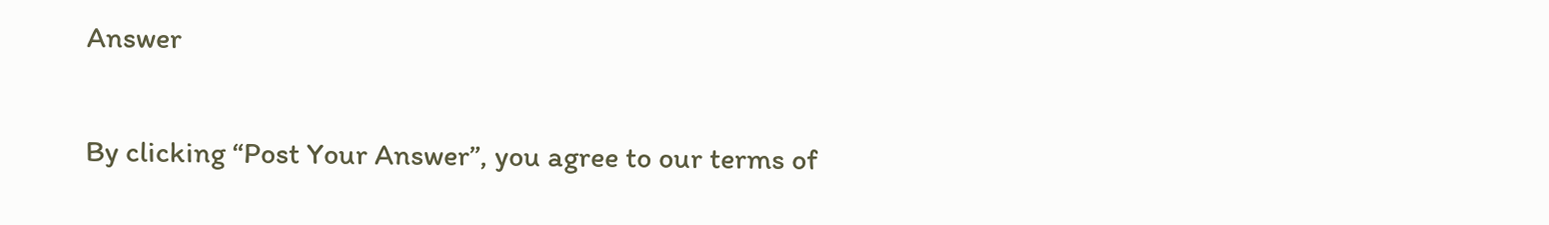Answer

By clicking “Post Your Answer”, you agree to our terms of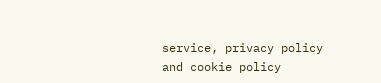service, privacy policy and cookie policy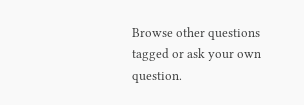Browse other questions tagged or ask your own question.